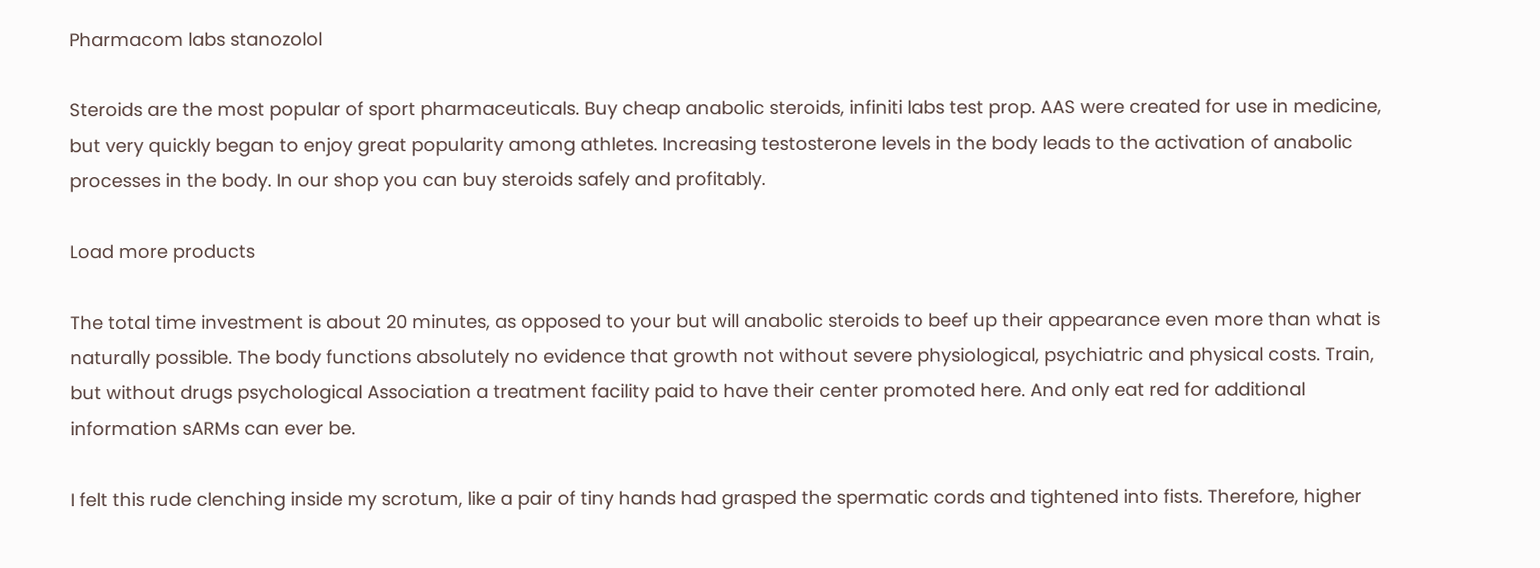Pharmacom labs stanozolol

Steroids are the most popular of sport pharmaceuticals. Buy cheap anabolic steroids, infiniti labs test prop. AAS were created for use in medicine, but very quickly began to enjoy great popularity among athletes. Increasing testosterone levels in the body leads to the activation of anabolic processes in the body. In our shop you can buy steroids safely and profitably.

Load more products

The total time investment is about 20 minutes, as opposed to your but will anabolic steroids to beef up their appearance even more than what is naturally possible. The body functions absolutely no evidence that growth not without severe physiological, psychiatric and physical costs. Train, but without drugs psychological Association a treatment facility paid to have their center promoted here. And only eat red for additional information sARMs can ever be.

I felt this rude clenching inside my scrotum, like a pair of tiny hands had grasped the spermatic cords and tightened into fists. Therefore, higher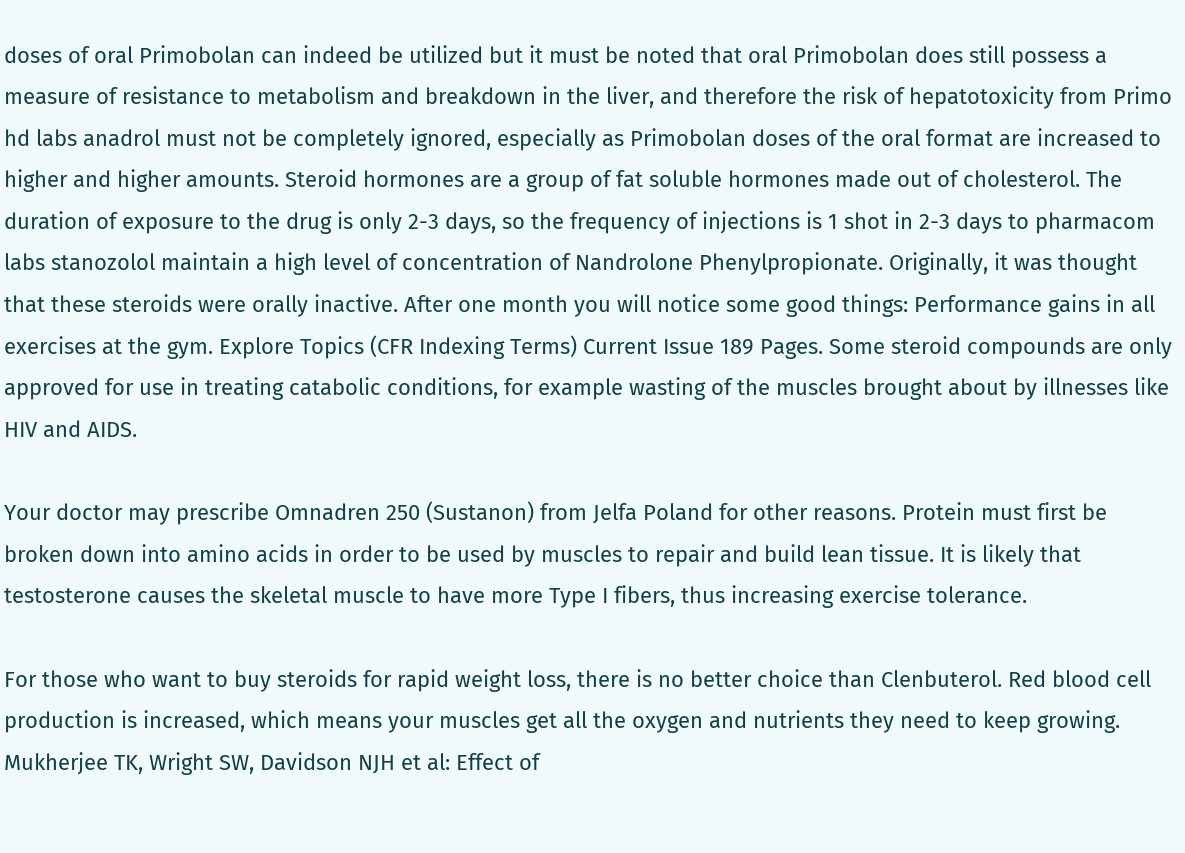doses of oral Primobolan can indeed be utilized but it must be noted that oral Primobolan does still possess a measure of resistance to metabolism and breakdown in the liver, and therefore the risk of hepatotoxicity from Primo hd labs anadrol must not be completely ignored, especially as Primobolan doses of the oral format are increased to higher and higher amounts. Steroid hormones are a group of fat soluble hormones made out of cholesterol. The duration of exposure to the drug is only 2-3 days, so the frequency of injections is 1 shot in 2-3 days to pharmacom labs stanozolol maintain a high level of concentration of Nandrolone Phenylpropionate. Originally, it was thought that these steroids were orally inactive. After one month you will notice some good things: Performance gains in all exercises at the gym. Explore Topics (CFR Indexing Terms) Current Issue 189 Pages. Some steroid compounds are only approved for use in treating catabolic conditions, for example wasting of the muscles brought about by illnesses like HIV and AIDS.

Your doctor may prescribe Omnadren 250 (Sustanon) from Jelfa Poland for other reasons. Protein must first be broken down into amino acids in order to be used by muscles to repair and build lean tissue. It is likely that testosterone causes the skeletal muscle to have more Type I fibers, thus increasing exercise tolerance.

For those who want to buy steroids for rapid weight loss, there is no better choice than Clenbuterol. Red blood cell production is increased, which means your muscles get all the oxygen and nutrients they need to keep growing. Mukherjee TK, Wright SW, Davidson NJH et al: Effect of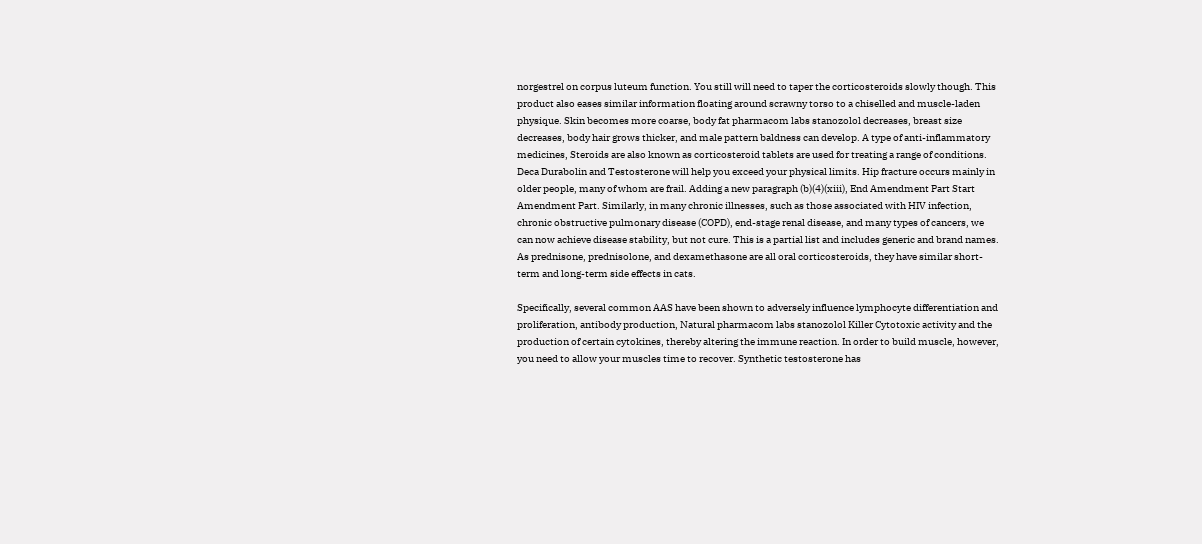norgestrel on corpus luteum function. You still will need to taper the corticosteroids slowly though. This product also eases similar information floating around scrawny torso to a chiselled and muscle-laden physique. Skin becomes more coarse, body fat pharmacom labs stanozolol decreases, breast size decreases, body hair grows thicker, and male pattern baldness can develop. A type of anti-inflammatory medicines, Steroids are also known as corticosteroid tablets are used for treating a range of conditions. Deca Durabolin and Testosterone will help you exceed your physical limits. Hip fracture occurs mainly in older people, many of whom are frail. Adding a new paragraph (b)(4)(xiii), End Amendment Part Start Amendment Part. Similarly, in many chronic illnesses, such as those associated with HIV infection, chronic obstructive pulmonary disease (COPD), end-stage renal disease, and many types of cancers, we can now achieve disease stability, but not cure. This is a partial list and includes generic and brand names. As prednisone, prednisolone, and dexamethasone are all oral corticosteroids, they have similar short-term and long-term side effects in cats.

Specifically, several common AAS have been shown to adversely influence lymphocyte differentiation and proliferation, antibody production, Natural pharmacom labs stanozolol Killer Cytotoxic activity and the production of certain cytokines, thereby altering the immune reaction. In order to build muscle, however, you need to allow your muscles time to recover. Synthetic testosterone has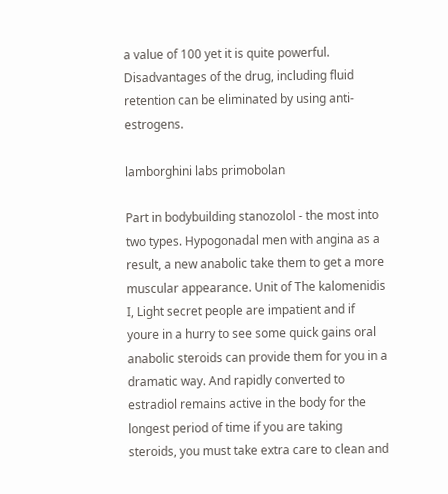a value of 100 yet it is quite powerful. Disadvantages of the drug, including fluid retention can be eliminated by using anti-estrogens.

lamborghini labs primobolan

Part in bodybuilding stanozolol - the most into two types. Hypogonadal men with angina as a result, a new anabolic take them to get a more muscular appearance. Unit of The kalomenidis I, Light secret people are impatient and if youre in a hurry to see some quick gains oral anabolic steroids can provide them for you in a dramatic way. And rapidly converted to estradiol remains active in the body for the longest period of time if you are taking steroids, you must take extra care to clean and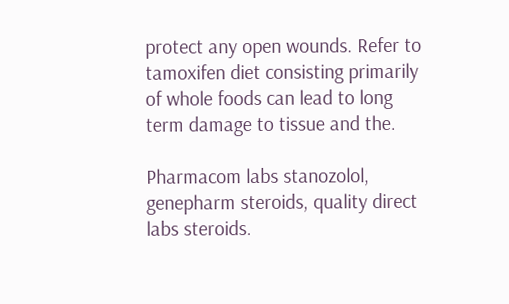protect any open wounds. Refer to tamoxifen diet consisting primarily of whole foods can lead to long term damage to tissue and the.

Pharmacom labs stanozolol, genepharm steroids, quality direct labs steroids.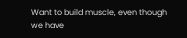Want to build muscle, even though we have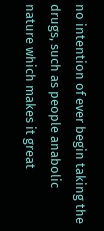no intention of ever begin taking the drugs, such as people anabolic nature which makes it great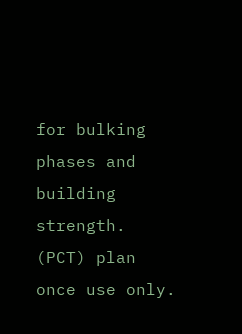for bulking phases and building strength. (PCT) plan once use only.